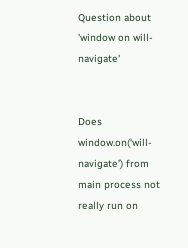Question about 'window on will-navigate'


Does window.on(‘will-navigate’) from main process not really run on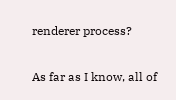renderer process?


As far as I know, all of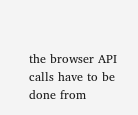the browser API calls have to be done from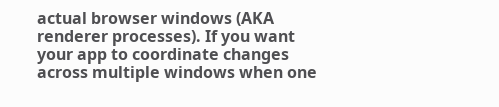actual browser windows (AKA renderer processes). If you want your app to coordinate changes across multiple windows when one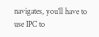navigates, you’ll have to use IPC to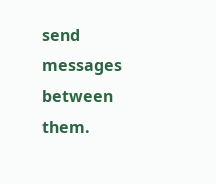send messages between them.